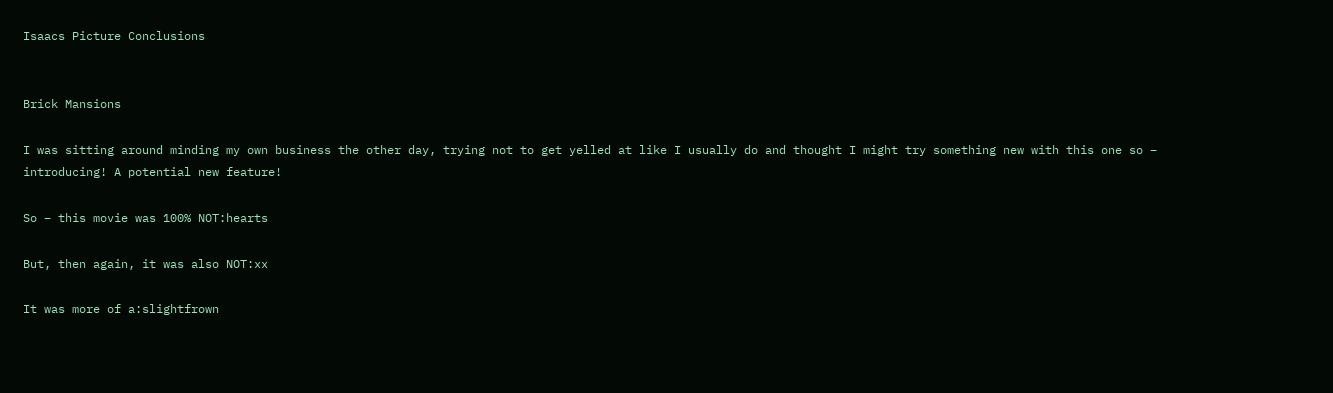Isaacs Picture Conclusions


Brick Mansions

I was sitting around minding my own business the other day, trying not to get yelled at like I usually do and thought I might try something new with this one so – introducing! A potential new feature!

So – this movie was 100% NOT:hearts

But, then again, it was also NOT:xx

It was more of a:slightfrown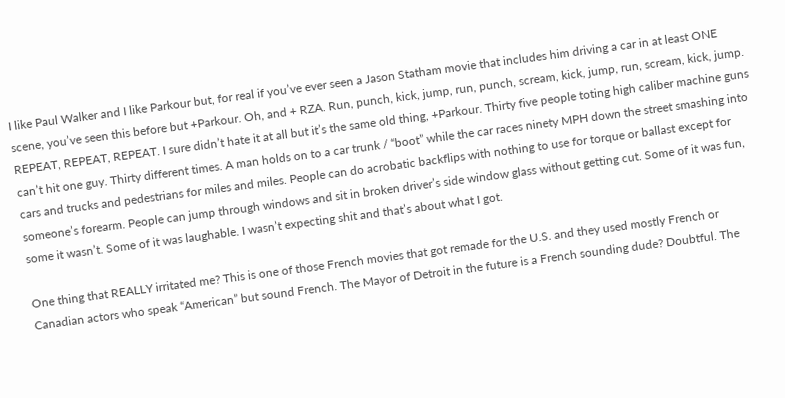I like Paul Walker and I like Parkour but, for real if you’ve ever seen a Jason Statham movie that includes him driving a car in at least ONE scene, you’ve seen this before but +Parkour. Oh, and + RZA. Run, punch, kick, jump, run, punch, scream, kick, jump, run, scream, kick, jump. REPEAT, REPEAT, REPEAT. I sure didn’t hate it at all but it’s the same old thing, +Parkour. Thirty five people toting high caliber machine guns can’t hit one guy. Thirty different times. A man holds on to a car trunk / “boot” while the car races ninety MPH down the street smashing into cars and trucks and pedestrians for miles and miles. People can do acrobatic backflips with nothing to use for torque or ballast except for someone’s forearm. People can jump through windows and sit in broken driver’s side window glass without getting cut. Some of it was fun, some it wasn’t. Some of it was laughable. I wasn’t expecting shit and that’s about what I got.

One thing that REALLY irritated me? This is one of those French movies that got remade for the U.S. and they used mostly French or Canadian actors who speak “American” but sound French. The Mayor of Detroit in the future is a French sounding dude? Doubtful. The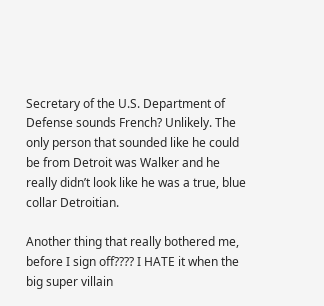Secretary of the U.S. Department of Defense sounds French? Unlikely. The only person that sounded like he could be from Detroit was Walker and he really didn’t look like he was a true, blue collar Detroitian.

Another thing that really bothered me, before I sign off???? I HATE it when the big super villain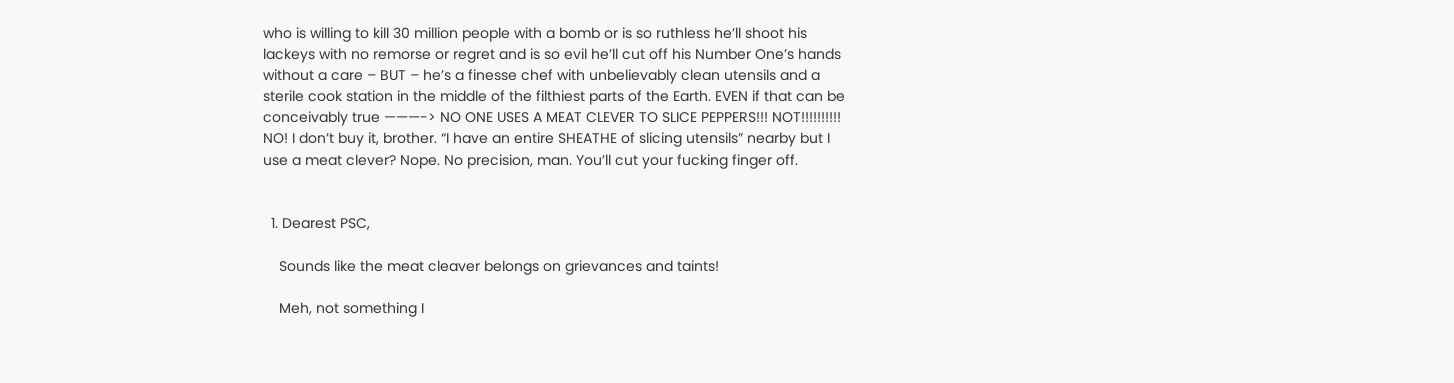who is willing to kill 30 million people with a bomb or is so ruthless he’ll shoot his lackeys with no remorse or regret and is so evil he’ll cut off his Number One’s hands without a care – BUT – he’s a finesse chef with unbelievably clean utensils and a sterile cook station in the middle of the filthiest parts of the Earth. EVEN if that can be conceivably true ———-> NO ONE USES A MEAT CLEVER TO SLICE PEPPERS!!! NOT!!!!!!!!!! NO! I don’t buy it, brother. “I have an entire SHEATHE of slicing utensils” nearby but I use a meat clever? Nope. No precision, man. You’ll cut your fucking finger off.


  1. Dearest PSC,

    Sounds like the meat cleaver belongs on grievances and taints!

    Meh, not something I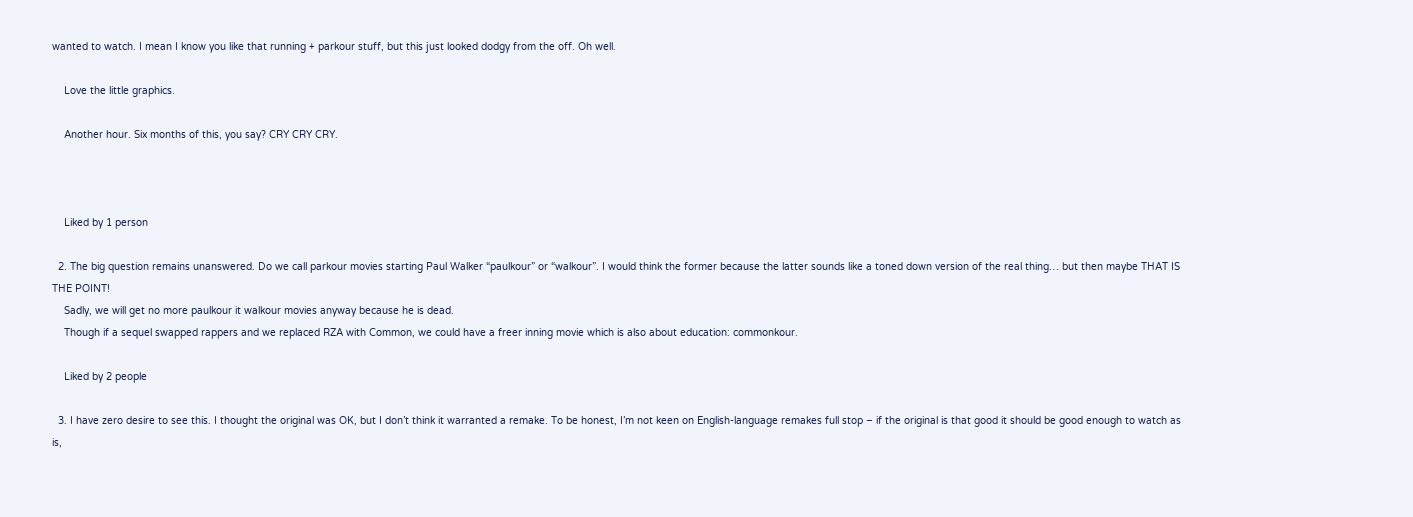wanted to watch. I mean I know you like that running + parkour stuff, but this just looked dodgy from the off. Oh well.

    Love the little graphics.

    Another hour. Six months of this, you say? CRY CRY CRY.



    Liked by 1 person

  2. The big question remains unanswered. Do we call parkour movies starting Paul Walker “paulkour” or “walkour”. I would think the former because the latter sounds like a toned down version of the real thing… but then maybe THAT IS THE POINT!
    Sadly, we will get no more paulkour it walkour movies anyway because he is dead.
    Though if a sequel swapped rappers and we replaced RZA with Common, we could have a freer inning movie which is also about education: commonkour.

    Liked by 2 people

  3. I have zero desire to see this. I thought the original was OK, but I don’t think it warranted a remake. To be honest, I’m not keen on English-language remakes full stop – if the original is that good it should be good enough to watch as is,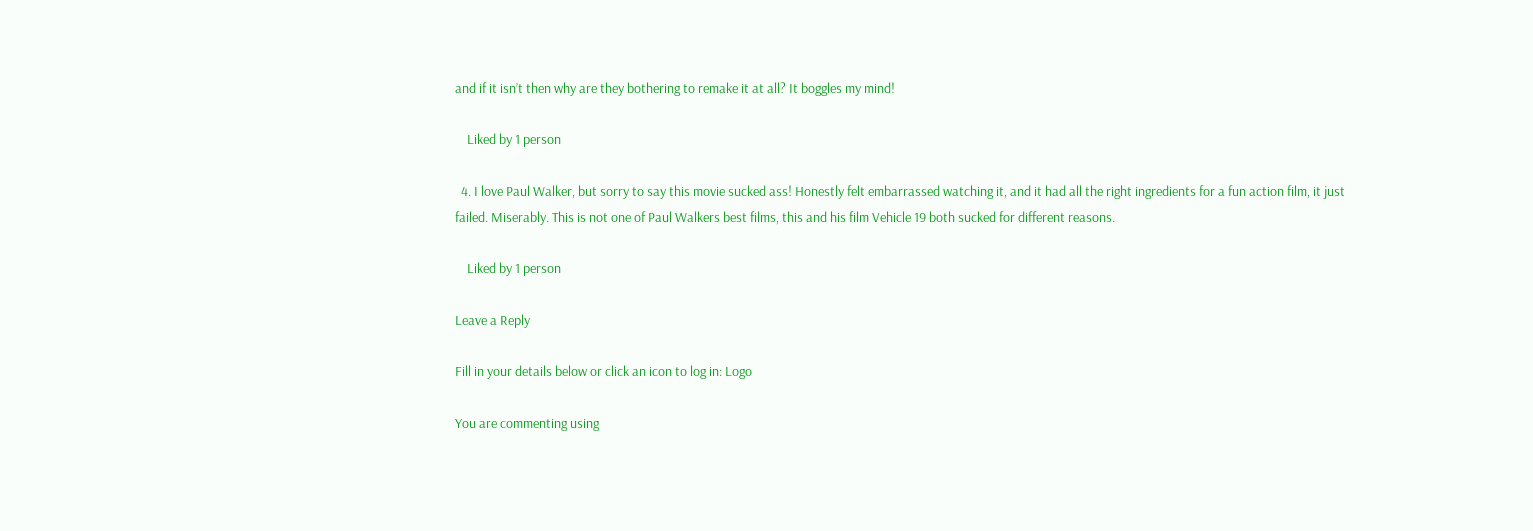and if it isn’t then why are they bothering to remake it at all? It boggles my mind!

    Liked by 1 person

  4. I love Paul Walker, but sorry to say this movie sucked ass! Honestly felt embarrassed watching it, and it had all the right ingredients for a fun action film, it just failed. Miserably. This is not one of Paul Walkers best films, this and his film Vehicle 19 both sucked for different reasons.

    Liked by 1 person

Leave a Reply

Fill in your details below or click an icon to log in: Logo

You are commenting using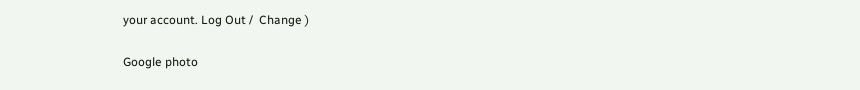your account. Log Out /  Change )

Google photo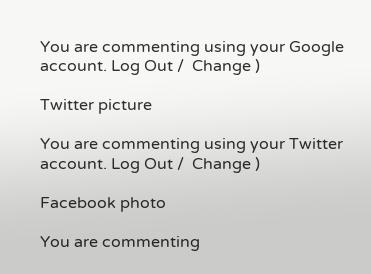You are commenting using your Google account. Log Out /  Change )

Twitter picture

You are commenting using your Twitter account. Log Out /  Change )

Facebook photo

You are commenting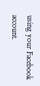using your Facebook account.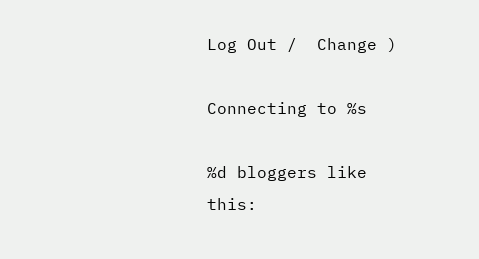Log Out /  Change )

Connecting to %s

%d bloggers like this: